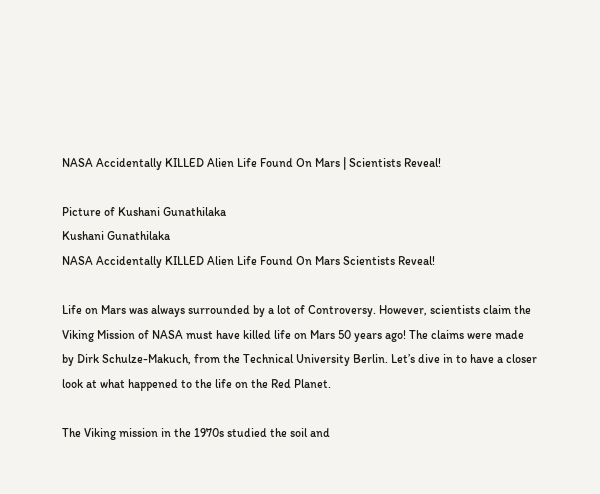NASA Accidentally KILLED Alien Life Found On Mars | Scientists Reveal!

Picture of Kushani Gunathilaka
Kushani Gunathilaka
NASA Accidentally KILLED Alien Life Found On Mars Scientists Reveal!

Life on Mars was always surrounded by a lot of Controversy. However, scientists claim the Viking Mission of NASA must have killed life on Mars 50 years ago! The claims were made by Dirk Schulze-Makuch, from the Technical University Berlin. Let’s dive in to have a closer look at what happened to the life on the Red Planet.

The Viking mission in the 1970s studied the soil and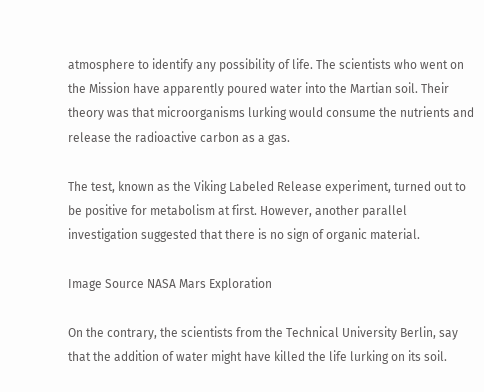atmosphere to identify any possibility of life. The scientists who went on the Mission have apparently poured water into the Martian soil. Their theory was that microorganisms lurking would consume the nutrients and release the radioactive carbon as a gas.

The test, known as the Viking Labeled Release experiment, turned out to be positive for metabolism at first. However, another parallel investigation suggested that there is no sign of organic material.

Image Source NASA Mars Exploration

On the contrary, the scientists from the Technical University Berlin, say that the addition of water might have killed the life lurking on its soil.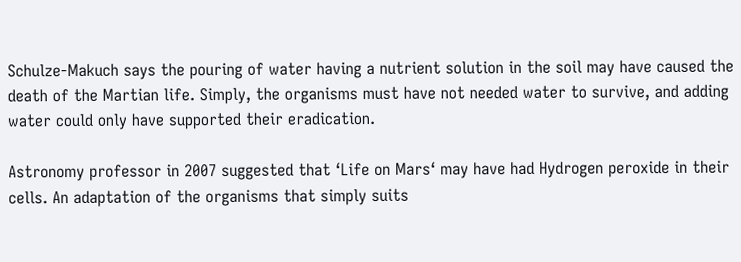Schulze-Makuch says the pouring of water having a nutrient solution in the soil may have caused the death of the Martian life. Simply, the organisms must have not needed water to survive, and adding water could only have supported their eradication.

Astronomy professor in 2007 suggested that ‘Life on Mars‘ may have had Hydrogen peroxide in their cells. An adaptation of the organisms that simply suits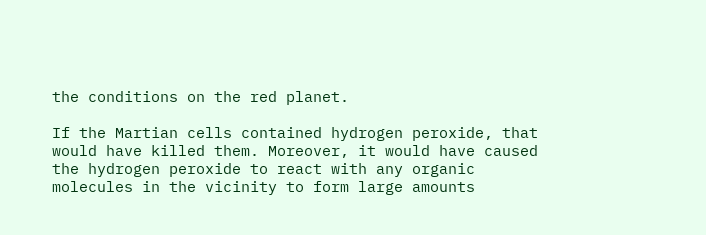the conditions on the red planet.

If the Martian cells contained hydrogen peroxide, that would have killed them. Moreover, it would have caused the hydrogen peroxide to react with any organic molecules in the vicinity to form large amounts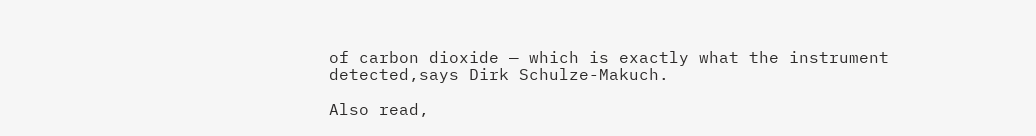of carbon dioxide — which is exactly what the instrument detected,says Dirk Schulze-Makuch.

Also read,